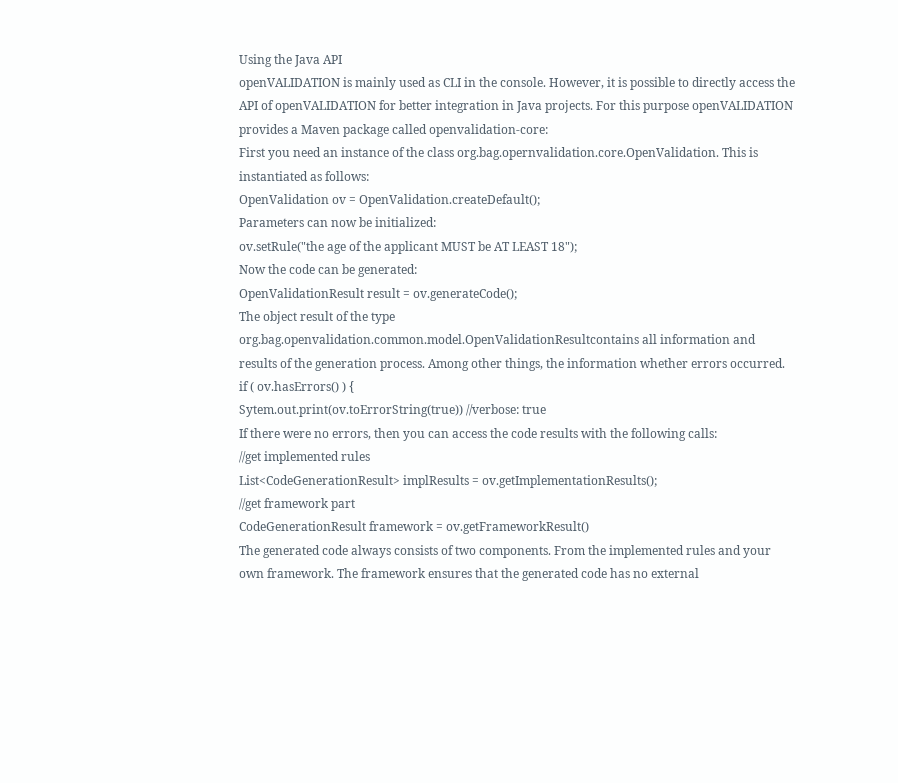Using the Java API
openVALIDATION is mainly used as CLI in the console. However, it is possible to directly access the API of openVALIDATION for better integration in Java projects. For this purpose openVALIDATION provides a Maven package called openvalidation-core:
First you need an instance of the class org.bag.opernvalidation.core.OpenValidation. This is instantiated as follows:
OpenValidation ov = OpenValidation.createDefault();
Parameters can now be initialized:
ov.setRule("the age of the applicant MUST be AT LEAST 18");
Now the code can be generated:
OpenValidationResult result = ov.generateCode();
The object result of the type org.bag.openvalidation.common.model.OpenValidationResultcontains all information and results of the generation process. Among other things, the information whether errors occurred.
if ( ov.hasErrors() ) {
Sytem.out.print(ov.toErrorString(true)) //verbose: true
If there were no errors, then you can access the code results with the following calls:
//get implemented rules
List<CodeGenerationResult> implResults = ov.getImplementationResults();
//get framework part
CodeGenerationResult framework = ov.getFrameworkResult()
The generated code always consists of two components. From the implemented rules and your own framework. The framework ensures that the generated code has no external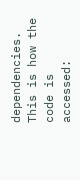dependencies.
This is how the code is accessed: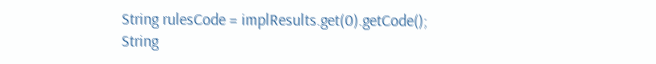String rulesCode = implResults.get(0).getCode();
String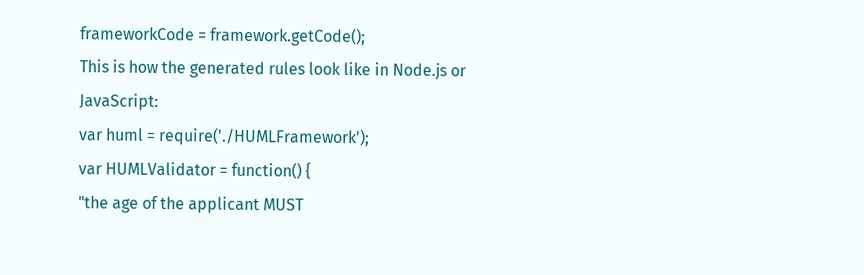frameworkCode = framework.getCode();
This is how the generated rules look like in Node.js or JavaScript:
var huml = require('./HUMLFramework');
var HUMLValidator = function() {
"the age of the applicant MUST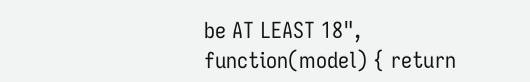be AT LEAST 18",
function(model) { return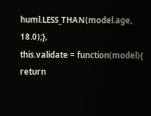huml.LESS_THAN(model.age, 18.0);},
this.validate = function(model){
return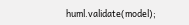huml.validate(model);